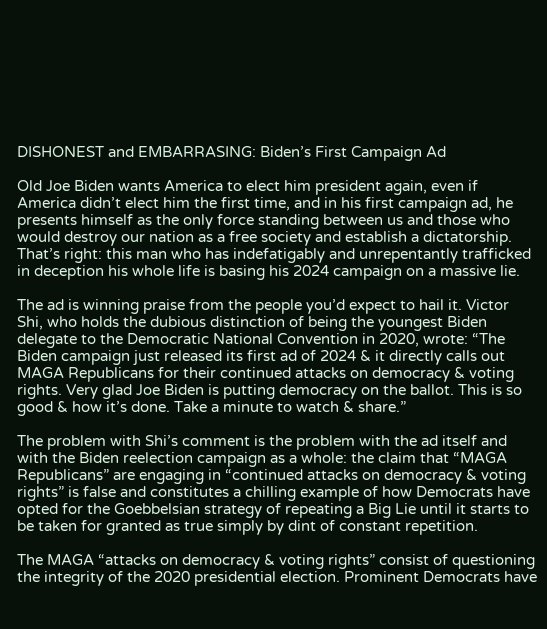DISHONEST and EMBARRASING: Biden’s First Campaign Ad

Old Joe Biden wants America to elect him president again, even if America didn’t elect him the first time, and in his first campaign ad, he presents himself as the only force standing between us and those who would destroy our nation as a free society and establish a dictatorship. That’s right: this man who has indefatigably and unrepentantly trafficked in deception his whole life is basing his 2024 campaign on a massive lie.

The ad is winning praise from the people you’d expect to hail it. Victor Shi, who holds the dubious distinction of being the youngest Biden delegate to the Democratic National Convention in 2020, wrote: “The Biden campaign just released its first ad of 2024 & it directly calls out MAGA Republicans for their continued attacks on democracy & voting rights. Very glad Joe Biden is putting democracy on the ballot. This is so good & how it’s done. Take a minute to watch & share.”

The problem with Shi’s comment is the problem with the ad itself and with the Biden reelection campaign as a whole: the claim that “MAGA Republicans” are engaging in “continued attacks on democracy & voting rights” is false and constitutes a chilling example of how Democrats have opted for the Goebbelsian strategy of repeating a Big Lie until it starts to be taken for granted as true simply by dint of constant repetition.

The MAGA “attacks on democracy & voting rights” consist of questioning the integrity of the 2020 presidential election. Prominent Democrats have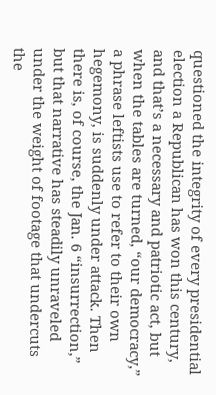questioned the integrity of every presidential election a Republican has won this century, and that’s a necessary and patriotic act, but when the tables are turned, “our democracy,” a phrase leftists use to refer to their own hegemony, is suddenly under attack. Then there is, of course, the Jan. 6 “insurrection,” but that narrative has steadily unraveled under the weight of footage that undercuts the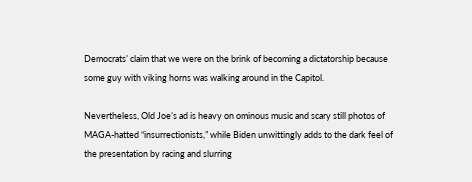Democrats’ claim that we were on the brink of becoming a dictatorship because some guy with viking horns was walking around in the Capitol.

Nevertheless, Old Joe’s ad is heavy on ominous music and scary still photos of MAGA-hatted “insurrectionists,” while Biden unwittingly adds to the dark feel of the presentation by racing and slurring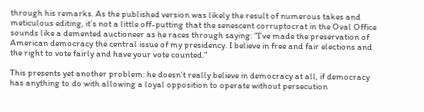through his remarks. As the published version was likely the result of numerous takes and meticulous editing, it’s not a little off-putting that the senescent corruptocrat in the Oval Office sounds like a demented auctioneer as he races through saying: “I’ve made the preservation of American democracy the central issue of my presidency. I believe in free and fair elections and the right to vote fairly and have your vote counted.”

This presents yet another problem: he doesn’t really believe in democracy at all, if democracy has anything to do with allowing a loyal opposition to operate without persecution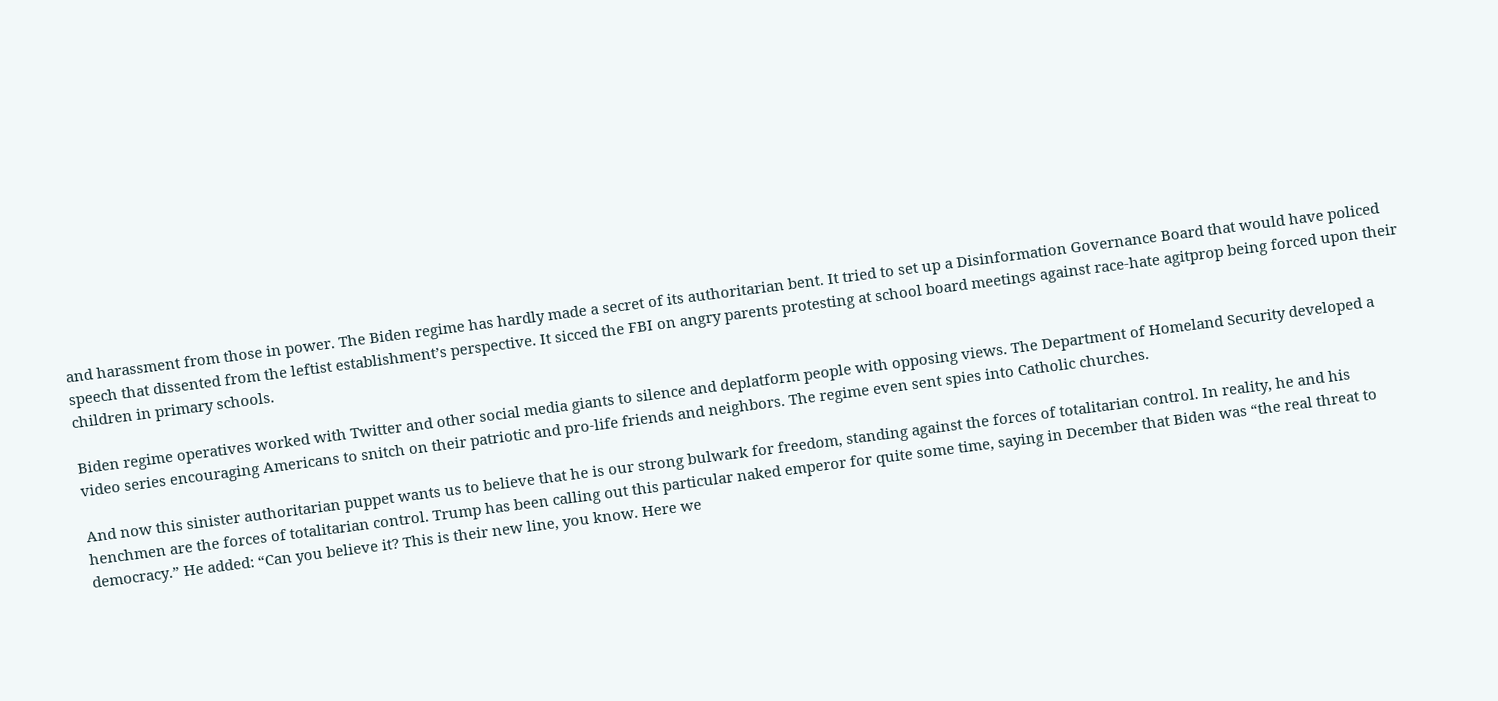and harassment from those in power. The Biden regime has hardly made a secret of its authoritarian bent. It tried to set up a Disinformation Governance Board that would have policed speech that dissented from the leftist establishment’s perspective. It sicced the FBI on angry parents protesting at school board meetings against race-hate agitprop being forced upon their children in primary schools.

Biden regime operatives worked with Twitter and other social media giants to silence and deplatform people with opposing views. The Department of Homeland Security developed a video series encouraging Americans to snitch on their patriotic and pro-life friends and neighbors. The regime even sent spies into Catholic churches.

And now this sinister authoritarian puppet wants us to believe that he is our strong bulwark for freedom, standing against the forces of totalitarian control. In reality, he and his henchmen are the forces of totalitarian control. Trump has been calling out this particular naked emperor for quite some time, saying in December that Biden was “the real threat to democracy.” He added: “Can you believe it? This is their new line, you know. Here we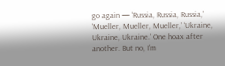go again — ‘Russia, Russia, Russia,’ ‘Mueller, Mueller, Mueller,’ ‘Ukraine, Ukraine, Ukraine.’ One hoax after another. But no, I’m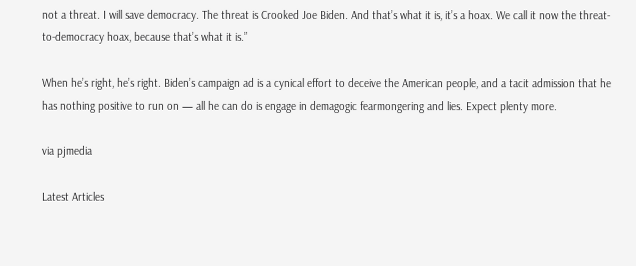not a threat. I will save democracy. The threat is Crooked Joe Biden. And that’s what it is, it’s a hoax. We call it now the threat-to-democracy hoax, because that’s what it is.”

When he’s right, he’s right. Biden’s campaign ad is a cynical effort to deceive the American people, and a tacit admission that he has nothing positive to run on — all he can do is engage in demagogic fearmongering and lies. Expect plenty more.

via pjmedia

Latest Articles